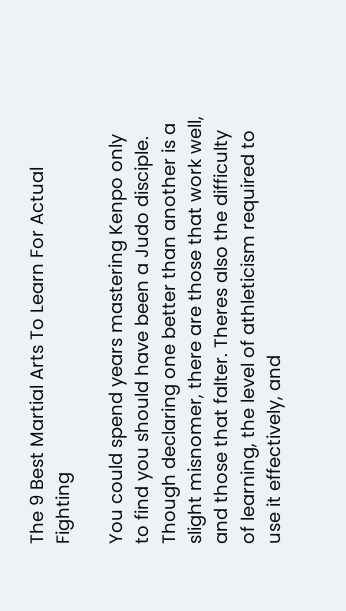The 9 Best Martial Arts To Learn For Actual Fighting

You could spend years mastering Kenpo only to find you should have been a Judo disciple. Though declaring one better than another is a slight misnomer, there are those that work well, and those that falter. Theres also the difficulty of learning, the level of athleticism required to use it effectively, and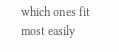which ones fit most easily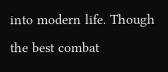into modern life. Though the best combat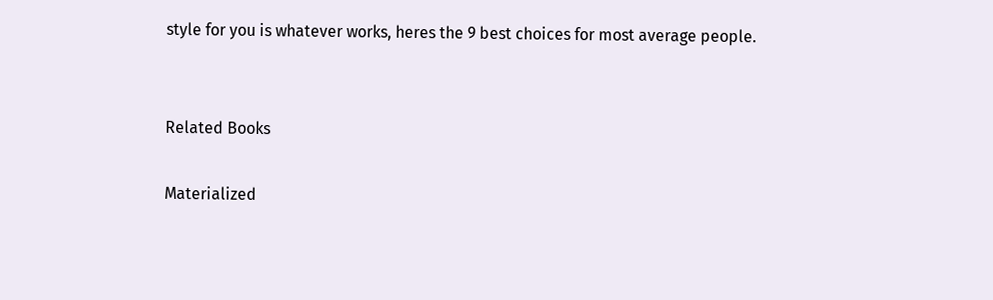style for you is whatever works, heres the 9 best choices for most average people.


Related Books

Materialized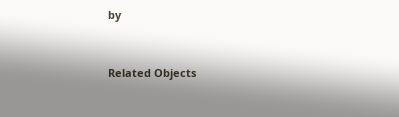by


Related Objects